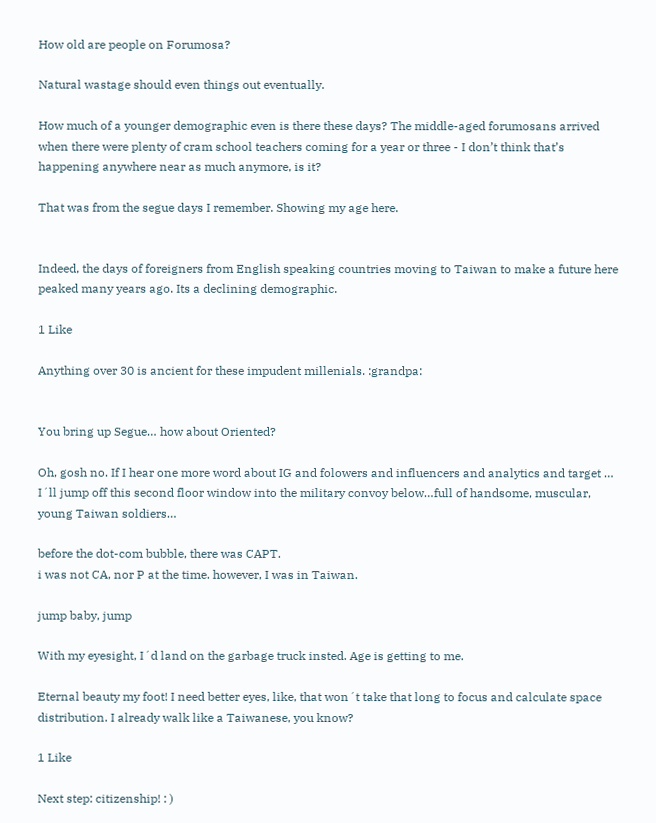How old are people on Forumosa?

Natural wastage should even things out eventually.

How much of a younger demographic even is there these days? The middle-aged forumosans arrived when there were plenty of cram school teachers coming for a year or three - I don’t think that’s happening anywhere near as much anymore, is it?

That was from the segue days I remember. Showing my age here.


Indeed, the days of foreigners from English speaking countries moving to Taiwan to make a future here peaked many years ago. Its a declining demographic.

1 Like

Anything over 30 is ancient for these impudent millenials. :grandpa:


You bring up Segue… how about Oriented?

Oh, gosh no. If I hear one more word about IG and folowers and influencers and analytics and target … I´ll jump off this second floor window into the military convoy below…full of handsome, muscular, young Taiwan soldiers…

before the dot-com bubble, there was CAPT.
i was not CA, nor P at the time. however, I was in Taiwan.

jump baby, jump

With my eyesight, I´d land on the garbage truck insted. Age is getting to me.

Eternal beauty my foot! I need better eyes, like, that won´t take that long to focus and calculate space distribution. I already walk like a Taiwanese, you know?

1 Like

Next step: citizenship! : )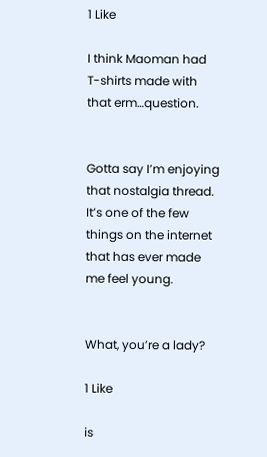1 Like

I think Maoman had T-shirts made with that erm…question.


Gotta say I’m enjoying that nostalgia thread. It’s one of the few things on the internet that has ever made me feel young.


What, you’re a lady?

1 Like

is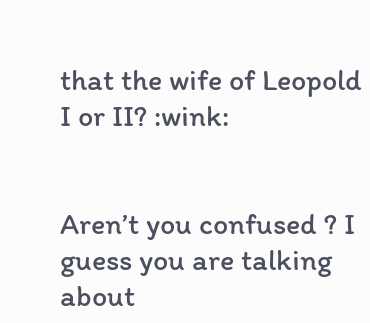that the wife of Leopold I or II? :wink:


Aren’t you confused ? I guess you are talking about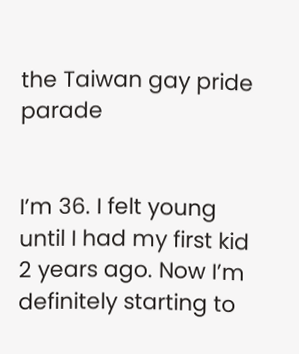the Taiwan gay pride parade


I’m 36. I felt young until I had my first kid 2 years ago. Now I’m definitely starting to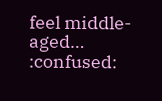feel middle-aged… :confused: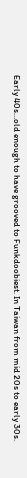Early 40s…old enough to have grooved to Funkdoobiest. In Taiwan from mid 20s to early 30s.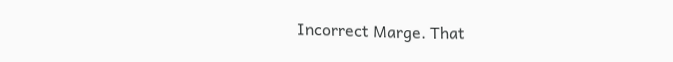Incorrect Marge. That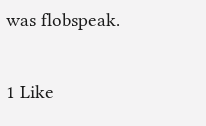was flobspeak.

1 Like